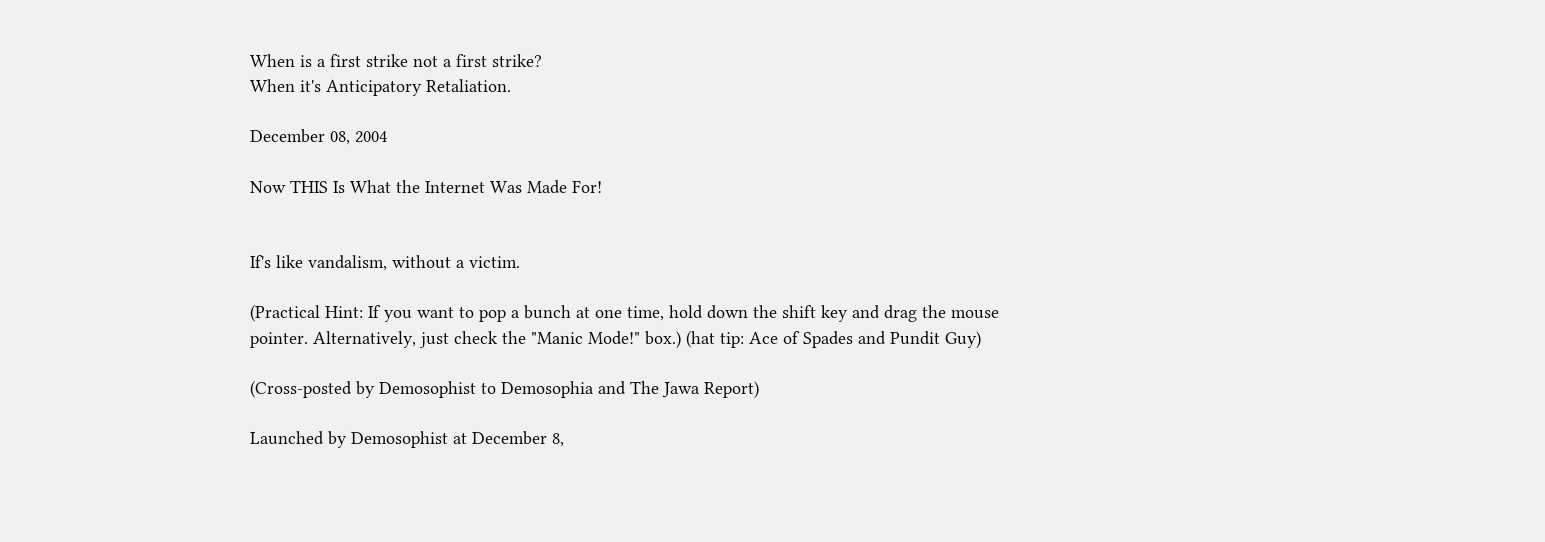When is a first strike not a first strike?
When it's Anticipatory Retaliation.

December 08, 2004

Now THIS Is What the Internet Was Made For!


If's like vandalism, without a victim.

(Practical Hint: If you want to pop a bunch at one time, hold down the shift key and drag the mouse pointer. Alternatively, just check the "Manic Mode!" box.) (hat tip: Ace of Spades and Pundit Guy)

(Cross-posted by Demosophist to Demosophia and The Jawa Report)

Launched by Demosophist at December 8,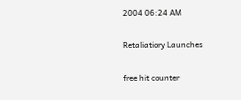2004 06:24 AM

Retaliatiory Launches

free hit counter